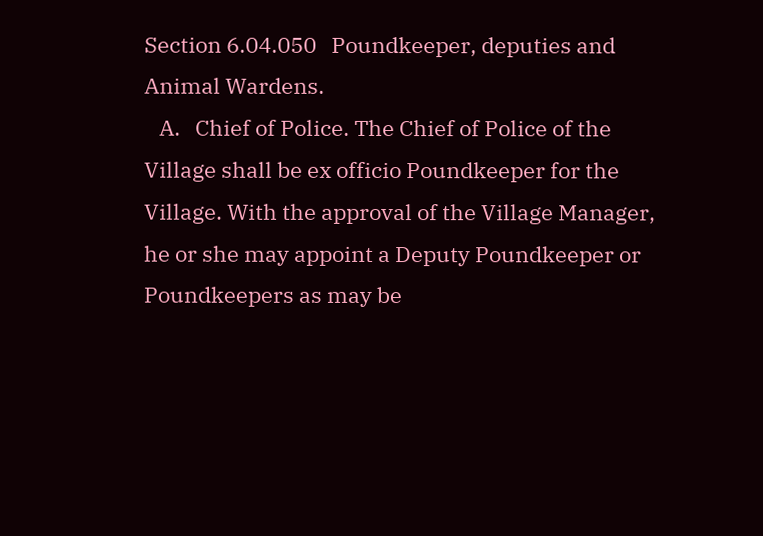Section 6.04.050   Poundkeeper, deputies and Animal Wardens.
   A.   Chief of Police. The Chief of Police of the Village shall be ex officio Poundkeeper for the Village. With the approval of the Village Manager, he or she may appoint a Deputy Poundkeeper or Poundkeepers as may be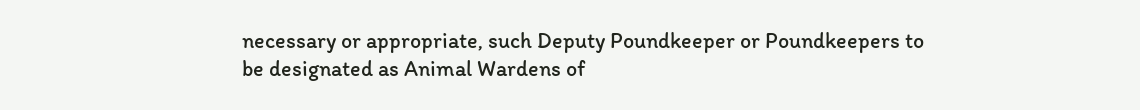necessary or appropriate, such Deputy Poundkeeper or Poundkeepers to be designated as Animal Wardens of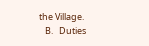the Village.
   B.   Duties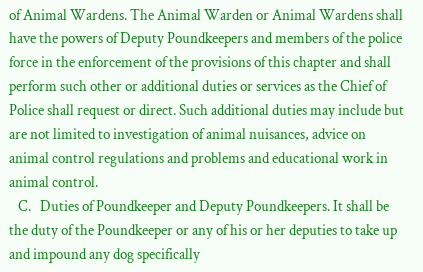of Animal Wardens. The Animal Warden or Animal Wardens shall have the powers of Deputy Poundkeepers and members of the police force in the enforcement of the provisions of this chapter and shall perform such other or additional duties or services as the Chief of Police shall request or direct. Such additional duties may include but are not limited to investigation of animal nuisances, advice on animal control regulations and problems and educational work in animal control.
   C.   Duties of Poundkeeper and Deputy Poundkeepers. It shall be the duty of the Poundkeeper or any of his or her deputies to take up and impound any dog specifically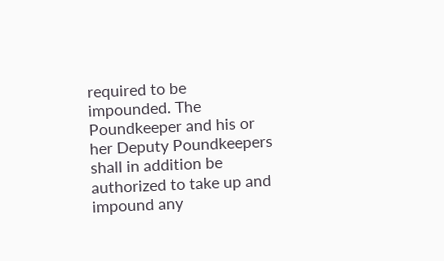required to be impounded. The Poundkeeper and his or her Deputy Poundkeepers shall in addition be authorized to take up and impound any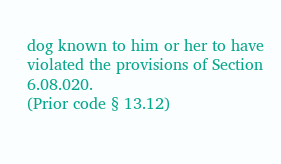dog known to him or her to have violated the provisions of Section 6.08.020.
(Prior code § 13.12)